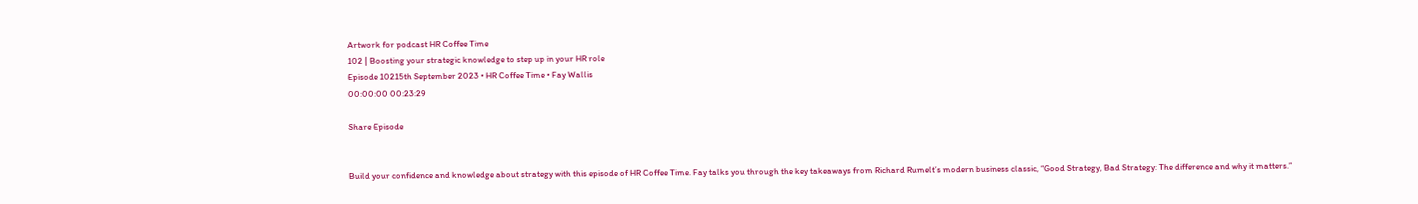Artwork for podcast HR Coffee Time
102 | Boosting your strategic knowledge to step up in your HR role
Episode 10215th September 2023 • HR Coffee Time • Fay Wallis
00:00:00 00:23:29

Share Episode


Build your confidence and knowledge about strategy with this episode of HR Coffee Time. Fay talks you through the key takeaways from Richard Rumelt’s modern business classic, “Good Strategy, Bad Strategy: The difference and why it matters.”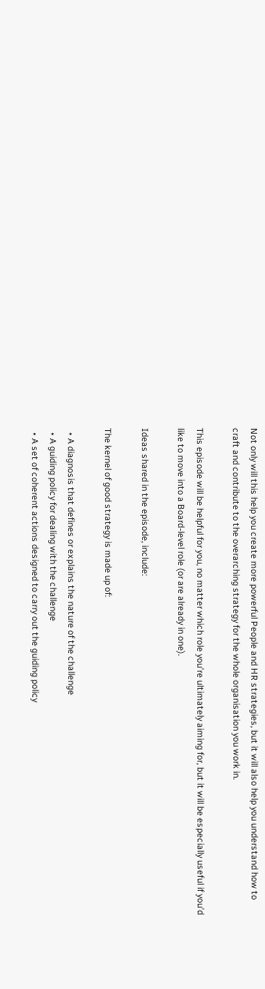Not only will this help you create more powerful People and HR strategies, but it will also help you understand how to craft and contribute to the overarching strategy for the whole organisation you work in.

This episode will be helpful for you, no matter which role you’re ultimately aiming for, but it will be especially useful if you’d like to move into a Board-level role (or are already in one).

Ideas shared in the episode, include:

The kernel of good strategy is made up of:

  • A diagnosis that defines or explains the nature of the challenge
  • A guiding policy for dealing with the challenge
  • A set of coherent actions designed to carry out the guiding policy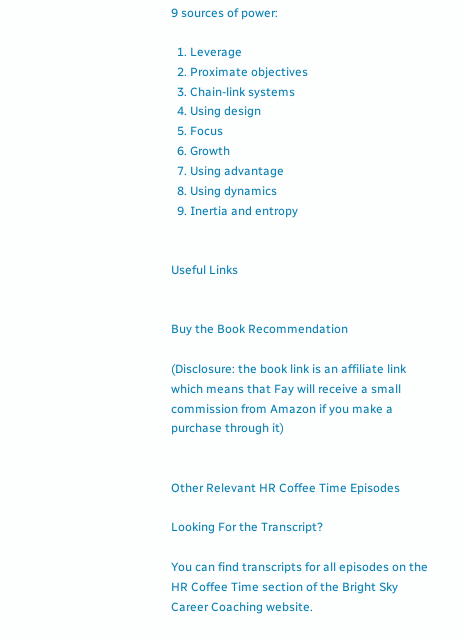9 sources of power:

  1. Leverage
  2. Proximate objectives
  3. Chain-link systems
  4. Using design
  5. Focus
  6. Growth
  7. Using advantage
  8. Using dynamics
  9. Inertia and entropy


Useful Links


Buy the Book Recommendation

(Disclosure: the book link is an affiliate link which means that Fay will receive a small commission from Amazon if you make a purchase through it)


Other Relevant HR Coffee Time Episodes

Looking For the Transcript?

You can find transcripts for all episodes on the HR Coffee Time section of the Bright Sky Career Coaching website.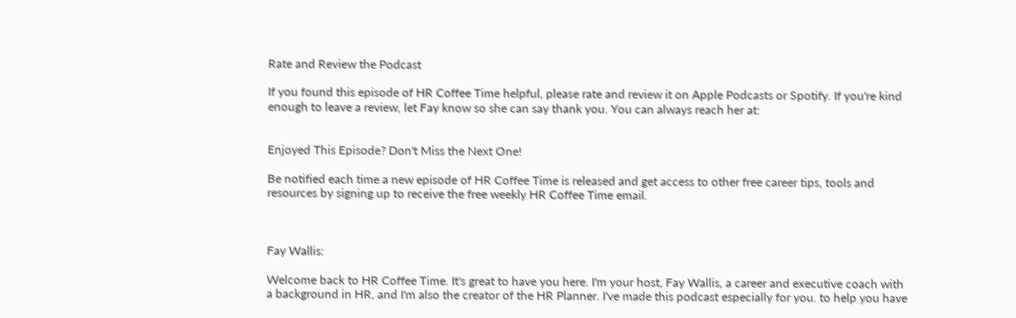Rate and Review the Podcast

If you found this episode of HR Coffee Time helpful, please rate and review it on Apple Podcasts or Spotify. If you're kind enough to leave a review, let Fay know so she can say thank you. You can always reach her at:


Enjoyed This Episode? Don't Miss the Next One!

Be notified each time a new episode of HR Coffee Time is released and get access to other free career tips, tools and resources by signing up to receive the free weekly HR Coffee Time email.



Fay Wallis:

Welcome back to HR Coffee Time. It's great to have you here. I'm your host, Fay Wallis, a career and executive coach with a background in HR, and I'm also the creator of the HR Planner. I've made this podcast especially for you. to help you have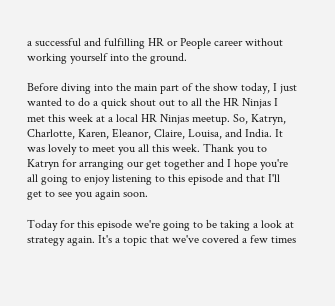a successful and fulfilling HR or People career without working yourself into the ground.

Before diving into the main part of the show today, I just wanted to do a quick shout out to all the HR Ninjas I met this week at a local HR Ninjas meetup. So, Katryn, Charlotte, Karen, Eleanor, Claire, Louisa, and India. It was lovely to meet you all this week. Thank you to Katryn for arranging our get together and I hope you're all going to enjoy listening to this episode and that I'll get to see you again soon.

Today for this episode we're going to be taking a look at strategy again. It's a topic that we've covered a few times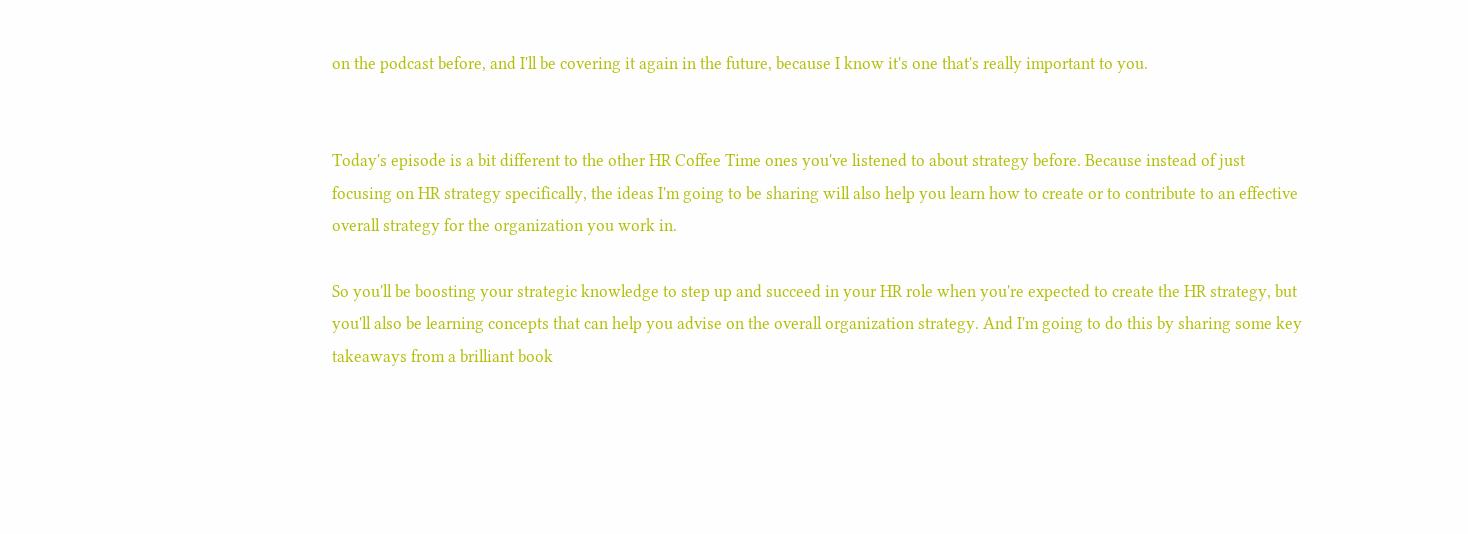on the podcast before, and I'll be covering it again in the future, because I know it's one that's really important to you.


Today's episode is a bit different to the other HR Coffee Time ones you've listened to about strategy before. Because instead of just focusing on HR strategy specifically, the ideas I'm going to be sharing will also help you learn how to create or to contribute to an effective overall strategy for the organization you work in.

So you'll be boosting your strategic knowledge to step up and succeed in your HR role when you're expected to create the HR strategy, but you'll also be learning concepts that can help you advise on the overall organization strategy. And I'm going to do this by sharing some key takeaways from a brilliant book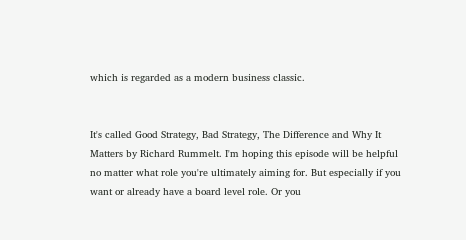which is regarded as a modern business classic.


It's called Good Strategy, Bad Strategy, The Difference and Why It Matters by Richard Rummelt. I'm hoping this episode will be helpful no matter what role you're ultimately aiming for. But especially if you want or already have a board level role. Or you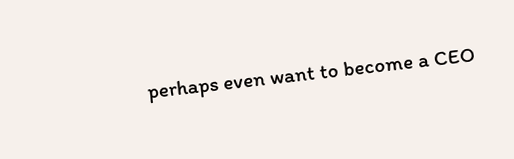perhaps even want to become a CEO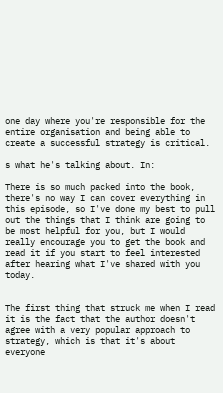one day where you're responsible for the entire organisation and being able to create a successful strategy is critical.

s what he's talking about. In:

There is so much packed into the book, there's no way I can cover everything in this episode, so I've done my best to pull out the things that I think are going to be most helpful for you, but I would really encourage you to get the book and read it if you start to feel interested after hearing what I've shared with you today.


The first thing that struck me when I read it is the fact that the author doesn't agree with a very popular approach to strategy, which is that it's about everyone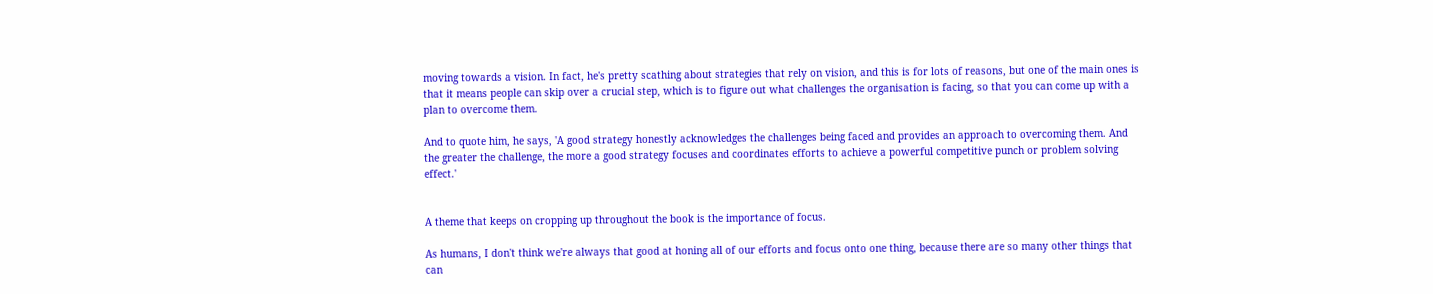moving towards a vision. In fact, he's pretty scathing about strategies that rely on vision, and this is for lots of reasons, but one of the main ones is that it means people can skip over a crucial step, which is to figure out what challenges the organisation is facing, so that you can come up with a plan to overcome them.

And to quote him, he says, 'A good strategy honestly acknowledges the challenges being faced and provides an approach to overcoming them. And the greater the challenge, the more a good strategy focuses and coordinates efforts to achieve a powerful competitive punch or problem solving effect.'


A theme that keeps on cropping up throughout the book is the importance of focus.

As humans, I don't think we're always that good at honing all of our efforts and focus onto one thing, because there are so many other things that can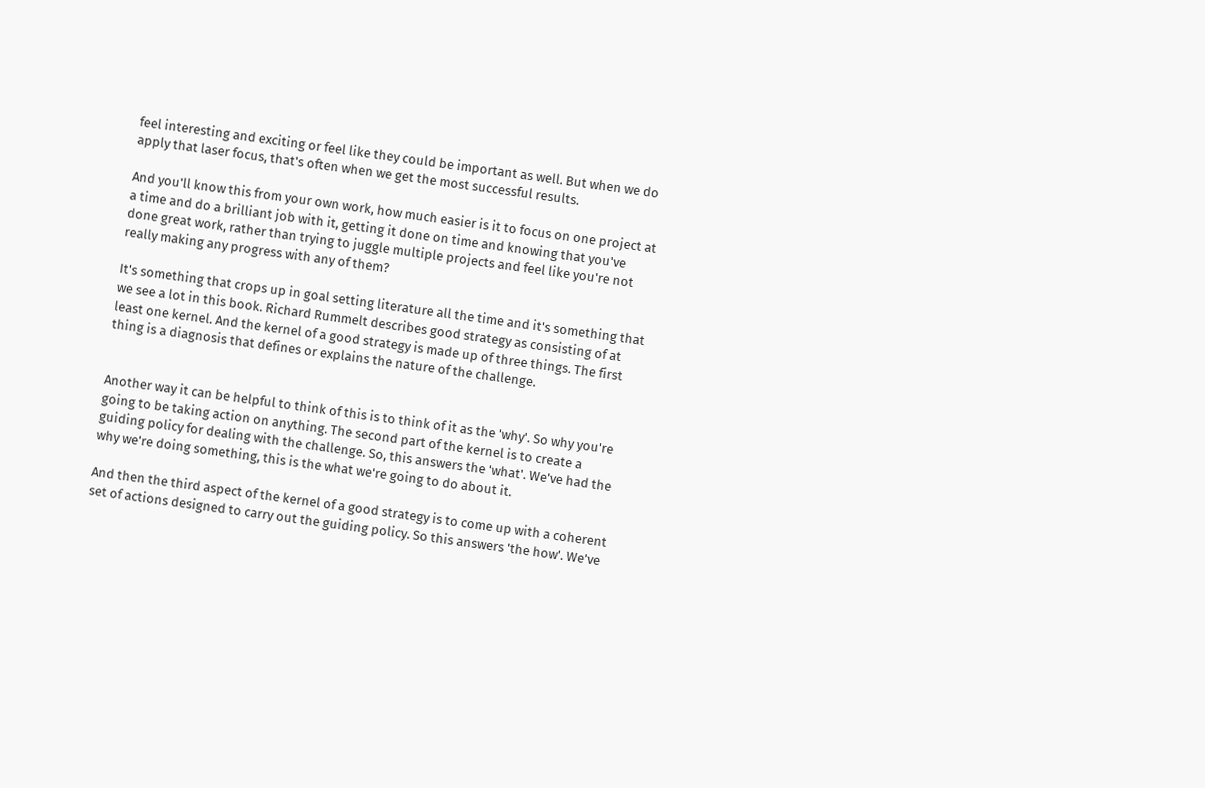feel interesting and exciting or feel like they could be important as well. But when we do apply that laser focus, that's often when we get the most successful results.

And you'll know this from your own work, how much easier is it to focus on one project at a time and do a brilliant job with it, getting it done on time and knowing that you've done great work, rather than trying to juggle multiple projects and feel like you're not really making any progress with any of them?

It's something that crops up in goal setting literature all the time and it's something that we see a lot in this book. Richard Rummelt describes good strategy as consisting of at least one kernel. And the kernel of a good strategy is made up of three things. The first thing is a diagnosis that defines or explains the nature of the challenge.


Another way it can be helpful to think of this is to think of it as the 'why'. So why you're going to be taking action on anything. The second part of the kernel is to create a guiding policy for dealing with the challenge. So, this answers the 'what'. We've had the why we're doing something, this is the what we're going to do about it.

And then the third aspect of the kernel of a good strategy is to come up with a coherent set of actions designed to carry out the guiding policy. So this answers 'the how'. We've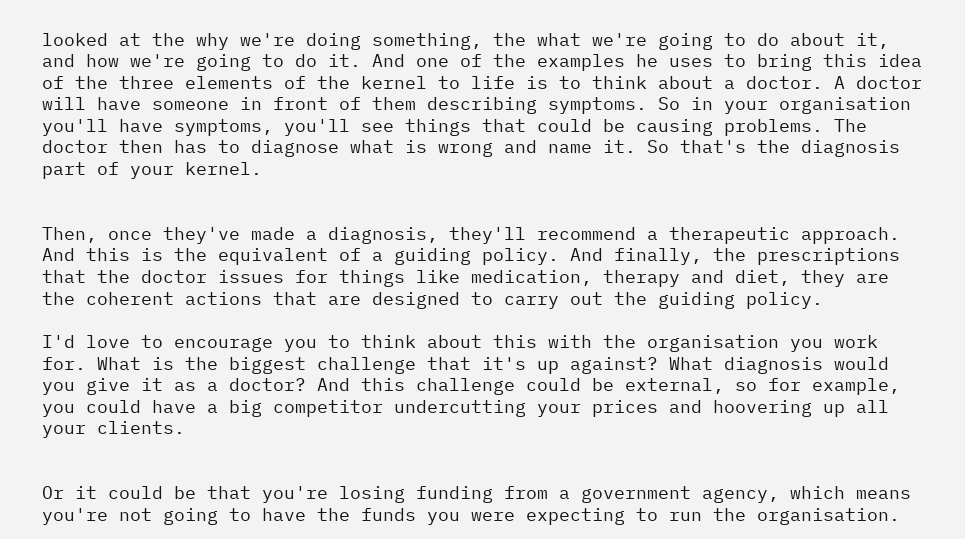looked at the why we're doing something, the what we're going to do about it, and how we're going to do it. And one of the examples he uses to bring this idea of the three elements of the kernel to life is to think about a doctor. A doctor will have someone in front of them describing symptoms. So in your organisation you'll have symptoms, you'll see things that could be causing problems. The doctor then has to diagnose what is wrong and name it. So that's the diagnosis part of your kernel.


Then, once they've made a diagnosis, they'll recommend a therapeutic approach. And this is the equivalent of a guiding policy. And finally, the prescriptions that the doctor issues for things like medication, therapy and diet, they are the coherent actions that are designed to carry out the guiding policy.

I'd love to encourage you to think about this with the organisation you work for. What is the biggest challenge that it's up against? What diagnosis would you give it as a doctor? And this challenge could be external, so for example, you could have a big competitor undercutting your prices and hoovering up all your clients.


Or it could be that you're losing funding from a government agency, which means you're not going to have the funds you were expecting to run the organisation.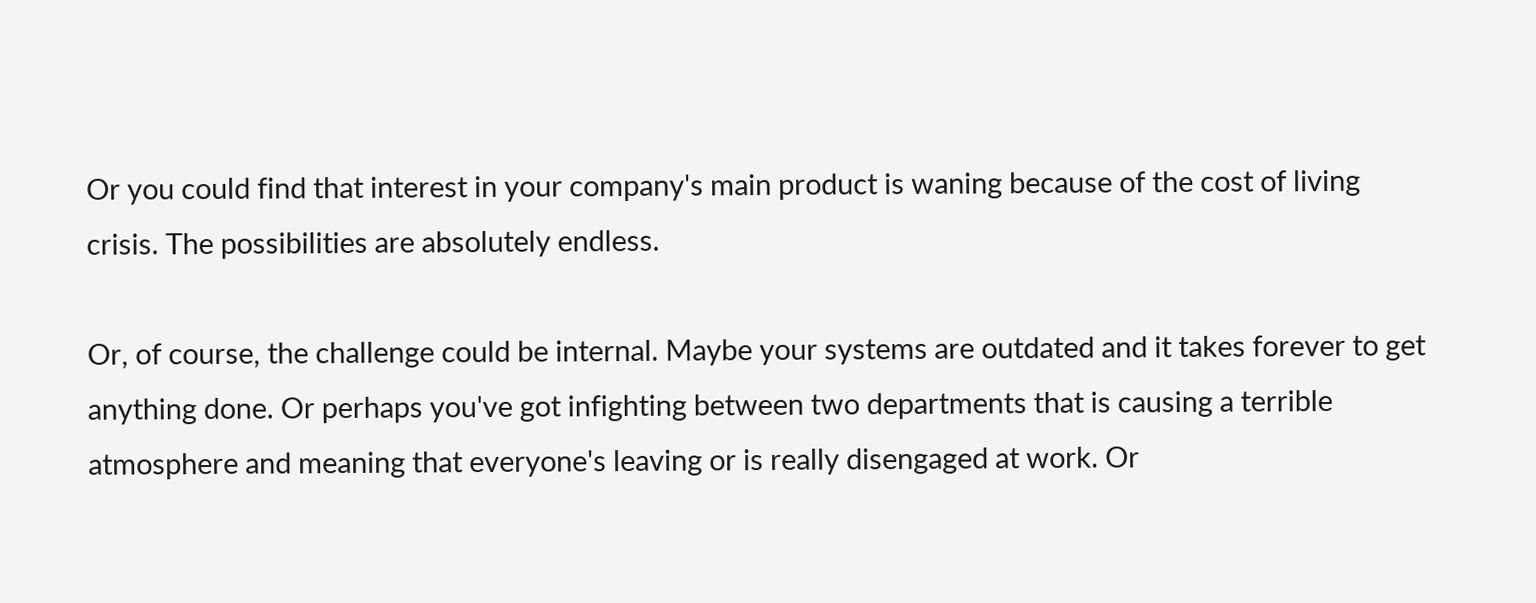Or you could find that interest in your company's main product is waning because of the cost of living crisis. The possibilities are absolutely endless.

Or, of course, the challenge could be internal. Maybe your systems are outdated and it takes forever to get anything done. Or perhaps you've got infighting between two departments that is causing a terrible atmosphere and meaning that everyone's leaving or is really disengaged at work. Or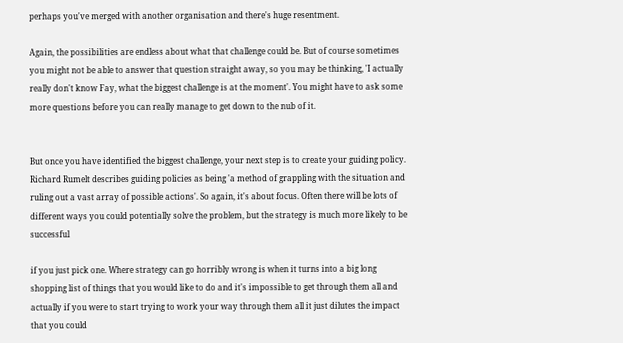perhaps you've merged with another organisation and there's huge resentment.

Again, the possibilities are endless about what that challenge could be. But of course sometimes you might not be able to answer that question straight away, so you may be thinking, 'I actually really don't know Fay, what the biggest challenge is at the moment'. You might have to ask some more questions before you can really manage to get down to the nub of it.


But once you have identified the biggest challenge, your next step is to create your guiding policy. Richard Rumelt describes guiding policies as being 'a method of grappling with the situation and ruling out a vast array of possible actions'. So again, it's about focus. Often there will be lots of different ways you could potentially solve the problem, but the strategy is much more likely to be successful

if you just pick one. Where strategy can go horribly wrong is when it turns into a big long shopping list of things that you would like to do and it's impossible to get through them all and actually if you were to start trying to work your way through them all it just dilutes the impact that you could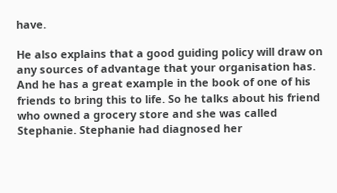have.

He also explains that a good guiding policy will draw on any sources of advantage that your organisation has. And he has a great example in the book of one of his friends to bring this to life. So he talks about his friend who owned a grocery store and she was called Stephanie. Stephanie had diagnosed her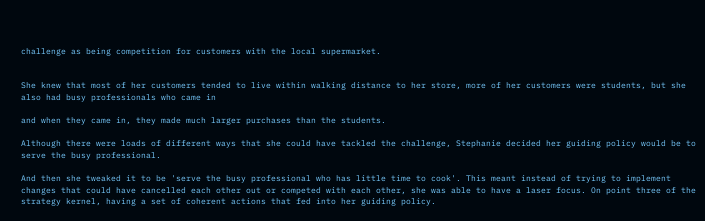challenge as being competition for customers with the local supermarket.


She knew that most of her customers tended to live within walking distance to her store, more of her customers were students, but she also had busy professionals who came in

and when they came in, they made much larger purchases than the students.

Although there were loads of different ways that she could have tackled the challenge, Stephanie decided her guiding policy would be to serve the busy professional.

And then she tweaked it to be 'serve the busy professional who has little time to cook'. This meant instead of trying to implement changes that could have cancelled each other out or competed with each other, she was able to have a laser focus. On point three of the strategy kernel, having a set of coherent actions that fed into her guiding policy.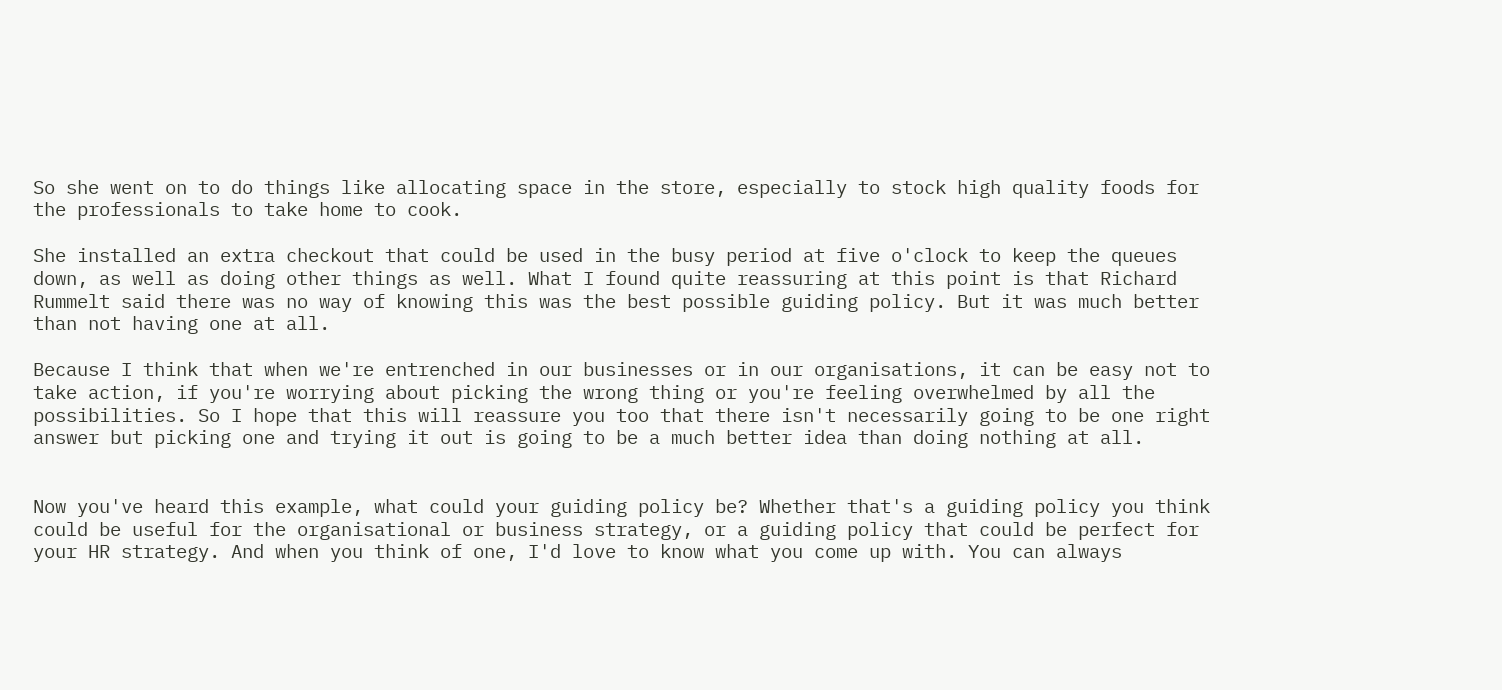So she went on to do things like allocating space in the store, especially to stock high quality foods for the professionals to take home to cook.

She installed an extra checkout that could be used in the busy period at five o'clock to keep the queues down, as well as doing other things as well. What I found quite reassuring at this point is that Richard Rummelt said there was no way of knowing this was the best possible guiding policy. But it was much better than not having one at all.

Because I think that when we're entrenched in our businesses or in our organisations, it can be easy not to take action, if you're worrying about picking the wrong thing or you're feeling overwhelmed by all the possibilities. So I hope that this will reassure you too that there isn't necessarily going to be one right answer but picking one and trying it out is going to be a much better idea than doing nothing at all.


Now you've heard this example, what could your guiding policy be? Whether that's a guiding policy you think could be useful for the organisational or business strategy, or a guiding policy that could be perfect for your HR strategy. And when you think of one, I'd love to know what you come up with. You can always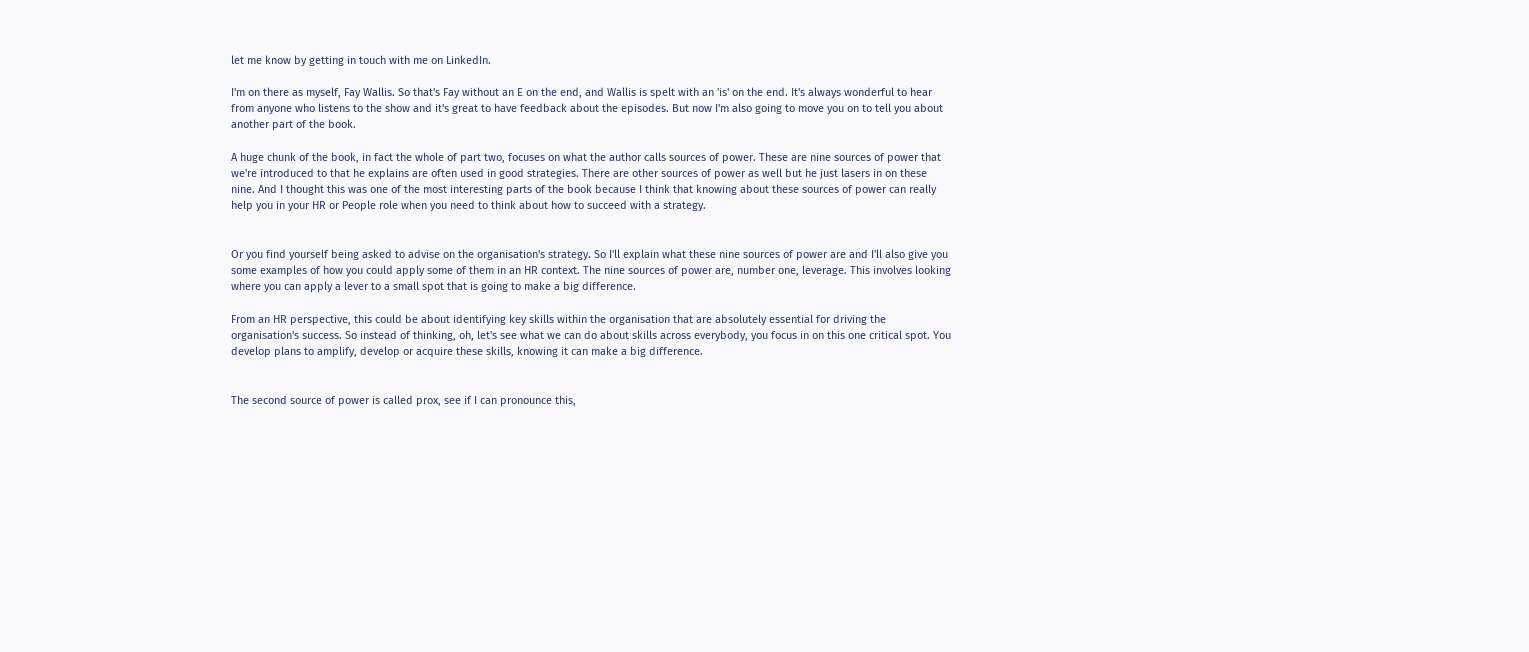let me know by getting in touch with me on LinkedIn.

I'm on there as myself, Fay Wallis. So that's Fay without an E on the end, and Wallis is spelt with an 'is' on the end. It's always wonderful to hear from anyone who listens to the show and it's great to have feedback about the episodes. But now I'm also going to move you on to tell you about another part of the book.

A huge chunk of the book, in fact the whole of part two, focuses on what the author calls sources of power. These are nine sources of power that we're introduced to that he explains are often used in good strategies. There are other sources of power as well but he just lasers in on these nine. And I thought this was one of the most interesting parts of the book because I think that knowing about these sources of power can really help you in your HR or People role when you need to think about how to succeed with a strategy.


Or you find yourself being asked to advise on the organisation's strategy. So I'll explain what these nine sources of power are and I'll also give you some examples of how you could apply some of them in an HR context. The nine sources of power are, number one, leverage. This involves looking where you can apply a lever to a small spot that is going to make a big difference.

From an HR perspective, this could be about identifying key skills within the organisation that are absolutely essential for driving the organisation's success. So instead of thinking, oh, let's see what we can do about skills across everybody, you focus in on this one critical spot. You develop plans to amplify, develop or acquire these skills, knowing it can make a big difference.


The second source of power is called prox, see if I can pronounce this,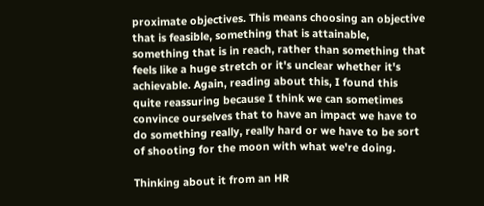proximate objectives. This means choosing an objective that is feasible, something that is attainable, something that is in reach, rather than something that feels like a huge stretch or it's unclear whether it's achievable. Again, reading about this, I found this quite reassuring because I think we can sometimes convince ourselves that to have an impact we have to do something really, really hard or we have to be sort of shooting for the moon with what we're doing.

Thinking about it from an HR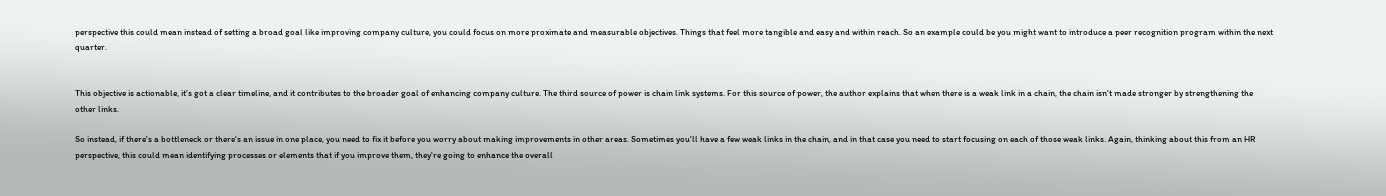perspective this could mean instead of setting a broad goal like improving company culture, you could focus on more proximate and measurable objectives. Things that feel more tangible and easy and within reach. So an example could be you might want to introduce a peer recognition program within the next quarter.


This objective is actionable, it's got a clear timeline, and it contributes to the broader goal of enhancing company culture. The third source of power is chain link systems. For this source of power, the author explains that when there is a weak link in a chain, the chain isn't made stronger by strengthening the other links.

So instead, if there's a bottleneck or there's an issue in one place, you need to fix it before you worry about making improvements in other areas. Sometimes you'll have a few weak links in the chain, and in that case you need to start focusing on each of those weak links. Again, thinking about this from an HR perspective, this could mean identifying processes or elements that if you improve them, they're going to enhance the overall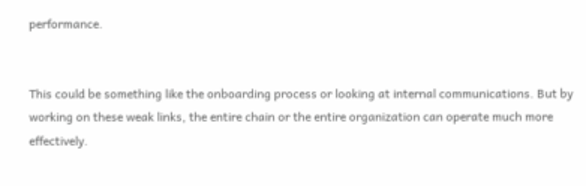performance.


This could be something like the onboarding process or looking at internal communications. But by working on these weak links, the entire chain or the entire organization can operate much more effectively.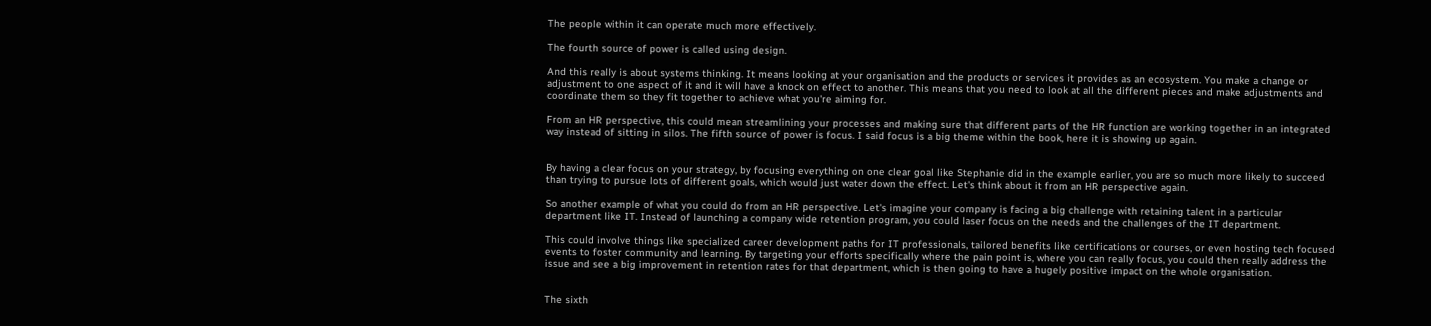The people within it can operate much more effectively.

The fourth source of power is called using design.

And this really is about systems thinking. It means looking at your organisation and the products or services it provides as an ecosystem. You make a change or adjustment to one aspect of it and it will have a knock on effect to another. This means that you need to look at all the different pieces and make adjustments and coordinate them so they fit together to achieve what you're aiming for.

From an HR perspective, this could mean streamlining your processes and making sure that different parts of the HR function are working together in an integrated way instead of sitting in silos. The fifth source of power is focus. I said focus is a big theme within the book, here it is showing up again.


By having a clear focus on your strategy, by focusing everything on one clear goal like Stephanie did in the example earlier, you are so much more likely to succeed than trying to pursue lots of different goals, which would just water down the effect. Let's think about it from an HR perspective again.

So another example of what you could do from an HR perspective. Let's imagine your company is facing a big challenge with retaining talent in a particular department like IT. Instead of launching a company wide retention program, you could laser focus on the needs and the challenges of the IT department.

This could involve things like specialized career development paths for IT professionals, tailored benefits like certifications or courses, or even hosting tech focused events to foster community and learning. By targeting your efforts specifically where the pain point is, where you can really focus, you could then really address the issue and see a big improvement in retention rates for that department, which is then going to have a hugely positive impact on the whole organisation.


The sixth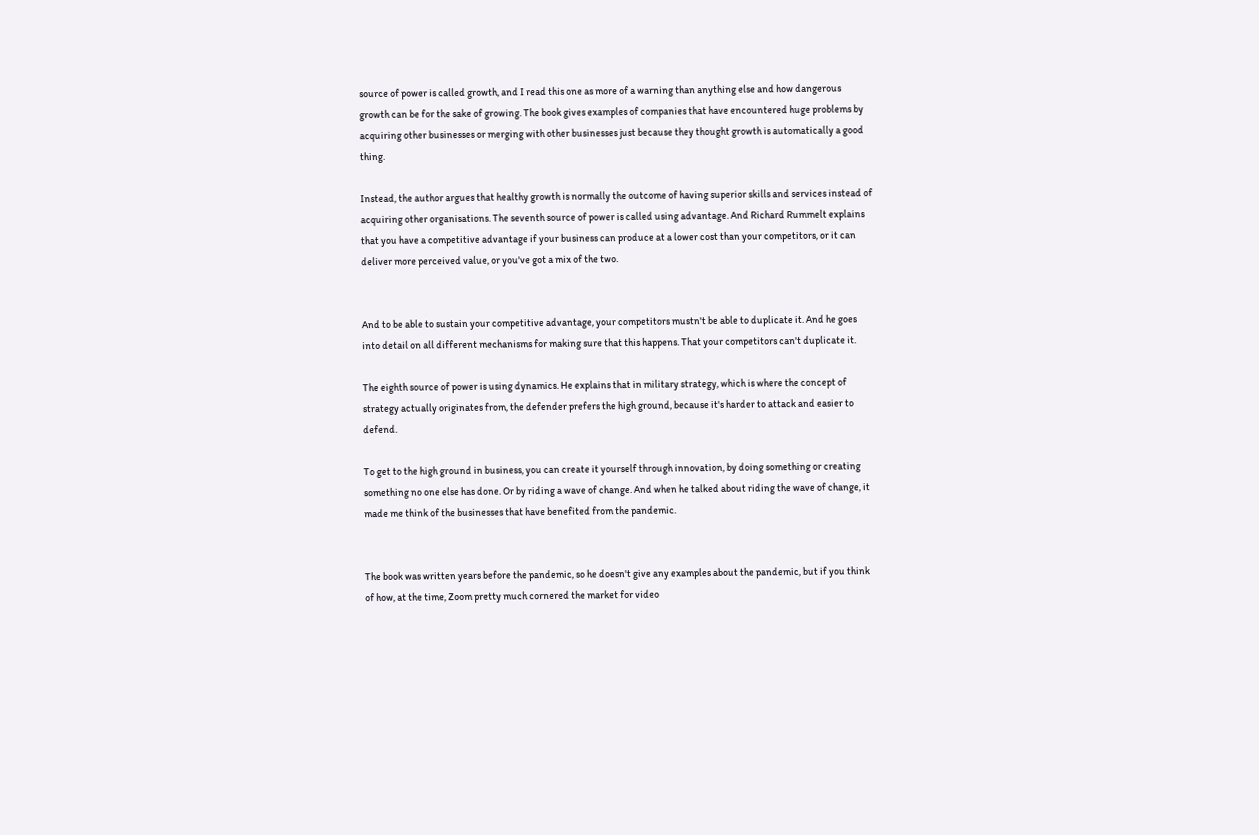source of power is called growth, and I read this one as more of a warning than anything else and how dangerous growth can be for the sake of growing. The book gives examples of companies that have encountered huge problems by acquiring other businesses or merging with other businesses just because they thought growth is automatically a good thing.

Instead, the author argues that healthy growth is normally the outcome of having superior skills and services instead of acquiring other organisations. The seventh source of power is called using advantage. And Richard Rummelt explains that you have a competitive advantage if your business can produce at a lower cost than your competitors, or it can deliver more perceived value, or you've got a mix of the two.


And to be able to sustain your competitive advantage, your competitors mustn't be able to duplicate it. And he goes into detail on all different mechanisms for making sure that this happens. That your competitors can't duplicate it.

The eighth source of power is using dynamics. He explains that in military strategy, which is where the concept of strategy actually originates from, the defender prefers the high ground, because it's harder to attack and easier to defend.

To get to the high ground in business, you can create it yourself through innovation, by doing something or creating something no one else has done. Or by riding a wave of change. And when he talked about riding the wave of change, it made me think of the businesses that have benefited from the pandemic.


The book was written years before the pandemic, so he doesn't give any examples about the pandemic, but if you think of how, at the time, Zoom pretty much cornered the market for video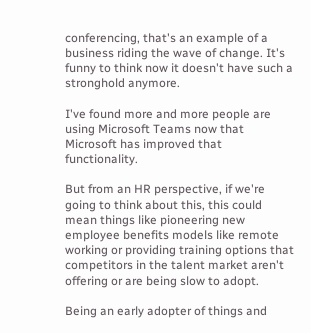conferencing, that's an example of a business riding the wave of change. It's funny to think now it doesn't have such a stronghold anymore.

I've found more and more people are using Microsoft Teams now that Microsoft has improved that functionality.

But from an HR perspective, if we're going to think about this, this could mean things like pioneering new employee benefits models like remote working or providing training options that competitors in the talent market aren't offering or are being slow to adopt.

Being an early adopter of things and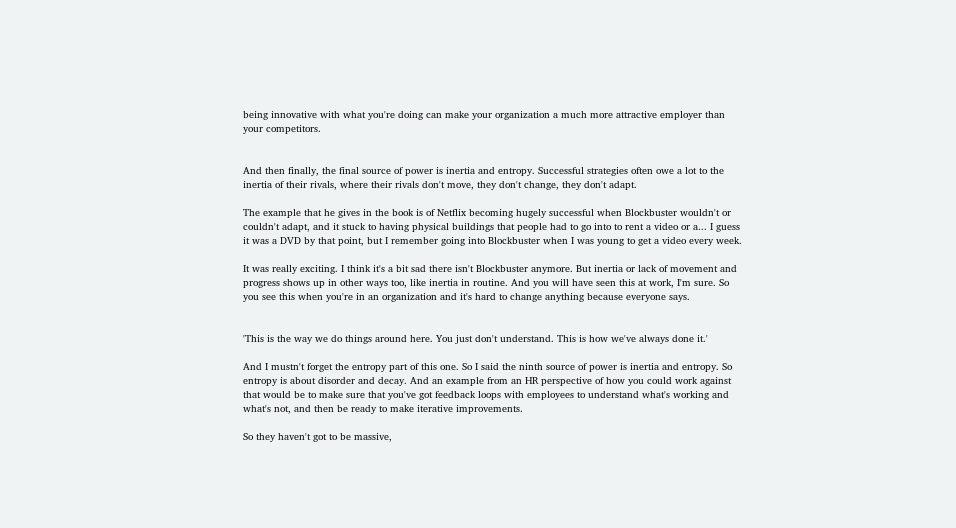being innovative with what you're doing can make your organization a much more attractive employer than your competitors.


And then finally, the final source of power is inertia and entropy. Successful strategies often owe a lot to the inertia of their rivals, where their rivals don't move, they don't change, they don't adapt.

The example that he gives in the book is of Netflix becoming hugely successful when Blockbuster wouldn't or couldn't adapt, and it stuck to having physical buildings that people had to go into to rent a video or a... I guess it was a DVD by that point, but I remember going into Blockbuster when I was young to get a video every week.

It was really exciting. I think it's a bit sad there isn't Blockbuster anymore. But inertia or lack of movement and progress shows up in other ways too, like inertia in routine. And you will have seen this at work, I'm sure. So you see this when you're in an organization and it's hard to change anything because everyone says.


'This is the way we do things around here. You just don't understand. This is how we've always done it.'

And I mustn't forget the entropy part of this one. So I said the ninth source of power is inertia and entropy. So entropy is about disorder and decay. And an example from an HR perspective of how you could work against that would be to make sure that you've got feedback loops with employees to understand what's working and what's not, and then be ready to make iterative improvements.

So they haven't got to be massive,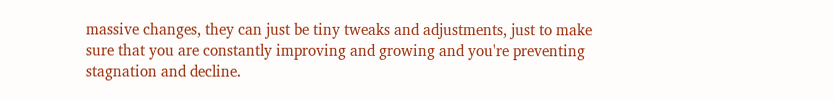massive changes, they can just be tiny tweaks and adjustments, just to make sure that you are constantly improving and growing and you're preventing stagnation and decline.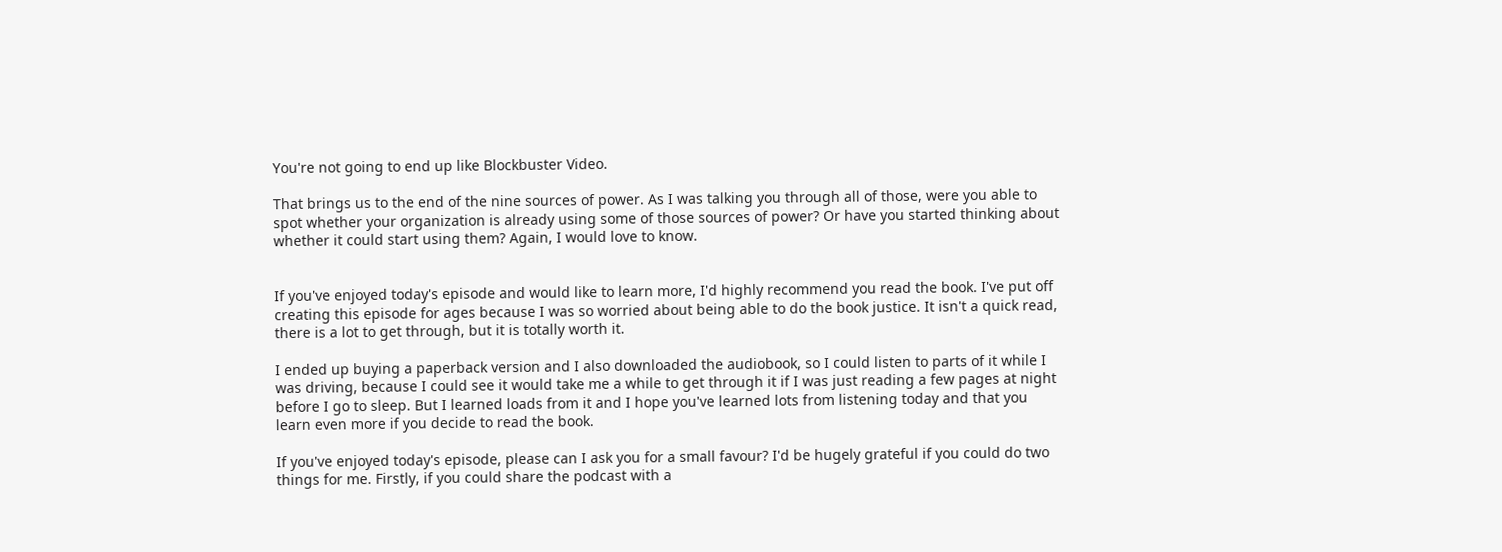You're not going to end up like Blockbuster Video.

That brings us to the end of the nine sources of power. As I was talking you through all of those, were you able to spot whether your organization is already using some of those sources of power? Or have you started thinking about whether it could start using them? Again, I would love to know.


If you've enjoyed today's episode and would like to learn more, I'd highly recommend you read the book. I've put off creating this episode for ages because I was so worried about being able to do the book justice. It isn't a quick read, there is a lot to get through, but it is totally worth it.

I ended up buying a paperback version and I also downloaded the audiobook, so I could listen to parts of it while I was driving, because I could see it would take me a while to get through it if I was just reading a few pages at night before I go to sleep. But I learned loads from it and I hope you've learned lots from listening today and that you learn even more if you decide to read the book.

If you've enjoyed today's episode, please can I ask you for a small favour? I'd be hugely grateful if you could do two things for me. Firstly, if you could share the podcast with a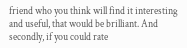friend who you think will find it interesting and useful, that would be brilliant. And secondly, if you could rate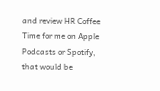and review HR Coffee Time for me on Apple Podcasts or Spotify, that would be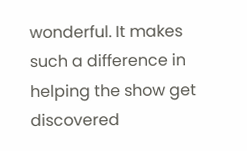wonderful. It makes such a difference in helping the show get discovered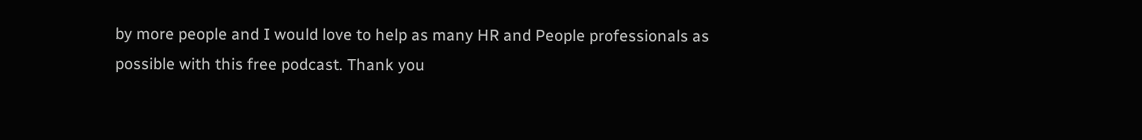by more people and I would love to help as many HR and People professionals as possible with this free podcast. Thank you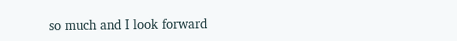so much and I look forward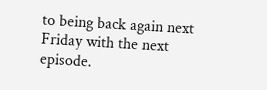to being back again next Friday with the next episode.